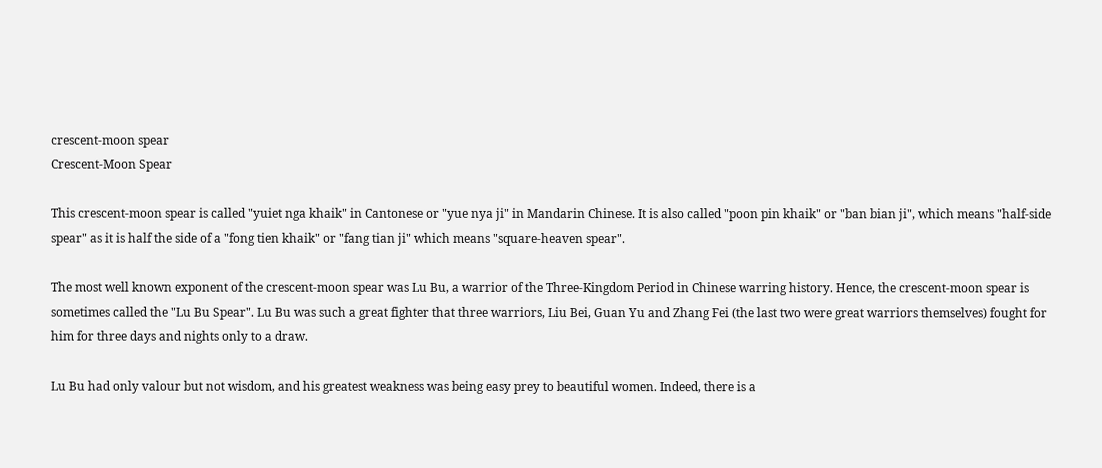crescent-moon spear
Crescent-Moon Spear

This crescent-moon spear is called "yuiet nga khaik" in Cantonese or "yue nya ji" in Mandarin Chinese. It is also called "poon pin khaik" or "ban bian ji", which means "half-side spear" as it is half the side of a "fong tien khaik" or "fang tian ji" which means "square-heaven spear".

The most well known exponent of the crescent-moon spear was Lu Bu, a warrior of the Three-Kingdom Period in Chinese warring history. Hence, the crescent-moon spear is sometimes called the "Lu Bu Spear". Lu Bu was such a great fighter that three warriors, Liu Bei, Guan Yu and Zhang Fei (the last two were great warriors themselves) fought for him for three days and nights only to a draw.

Lu Bu had only valour but not wisdom, and his greatest weakness was being easy prey to beautiful women. Indeed, there is a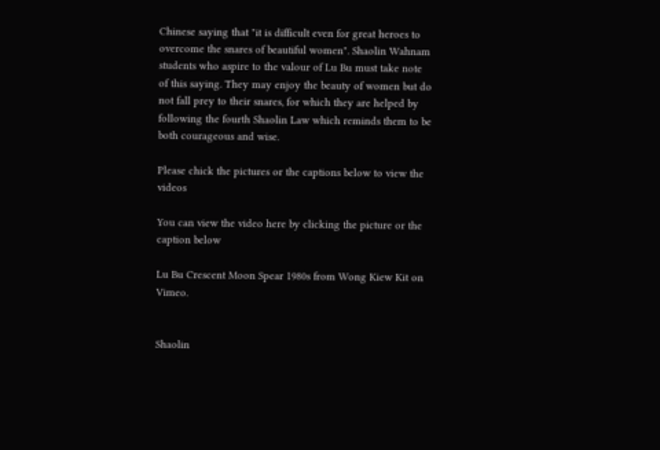Chinese saying that "it is difficult even for great heroes to overcome the snares of beautiful women". Shaolin Wahnam students who aspire to the valour of Lu Bu must take note of this saying. They may enjoy the beauty of women but do not fall prey to their snares, for which they are helped by following the fourth Shaolin Law which reminds them to be both courageous and wise.

Please chick the pictures or the captions below to view the videos

You can view the video here by clicking the picture or the caption below

Lu Bu Crescent Moon Spear 1980s from Wong Kiew Kit on Vimeo.


Shaolin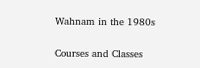Wahnam in the 1980s

Courses and Classes